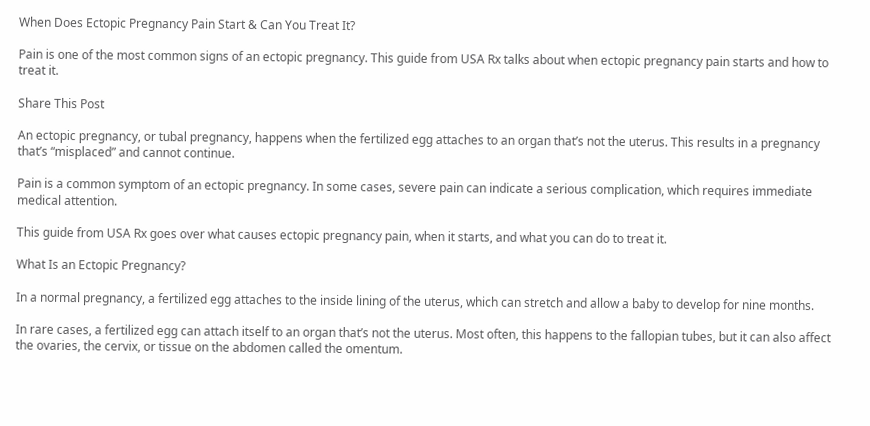When Does Ectopic Pregnancy Pain Start & Can You Treat It?

Pain is one of the most common signs of an ectopic pregnancy. This guide from USA Rx talks about when ectopic pregnancy pain starts and how to treat it.

Share This Post

An ectopic pregnancy, or tubal pregnancy, happens when the fertilized egg attaches to an organ that’s not the uterus. This results in a pregnancy that’s “misplaced” and cannot continue.

Pain is a common symptom of an ectopic pregnancy. In some cases, severe pain can indicate a serious complication, which requires immediate medical attention.

This guide from USA Rx goes over what causes ectopic pregnancy pain, when it starts, and what you can do to treat it.

What Is an Ectopic Pregnancy?

In a normal pregnancy, a fertilized egg attaches to the inside lining of the uterus, which can stretch and allow a baby to develop for nine months.

In rare cases, a fertilized egg can attach itself to an organ that’s not the uterus. Most often, this happens to the fallopian tubes, but it can also affect the ovaries, the cervix, or tissue on the abdomen called the omentum.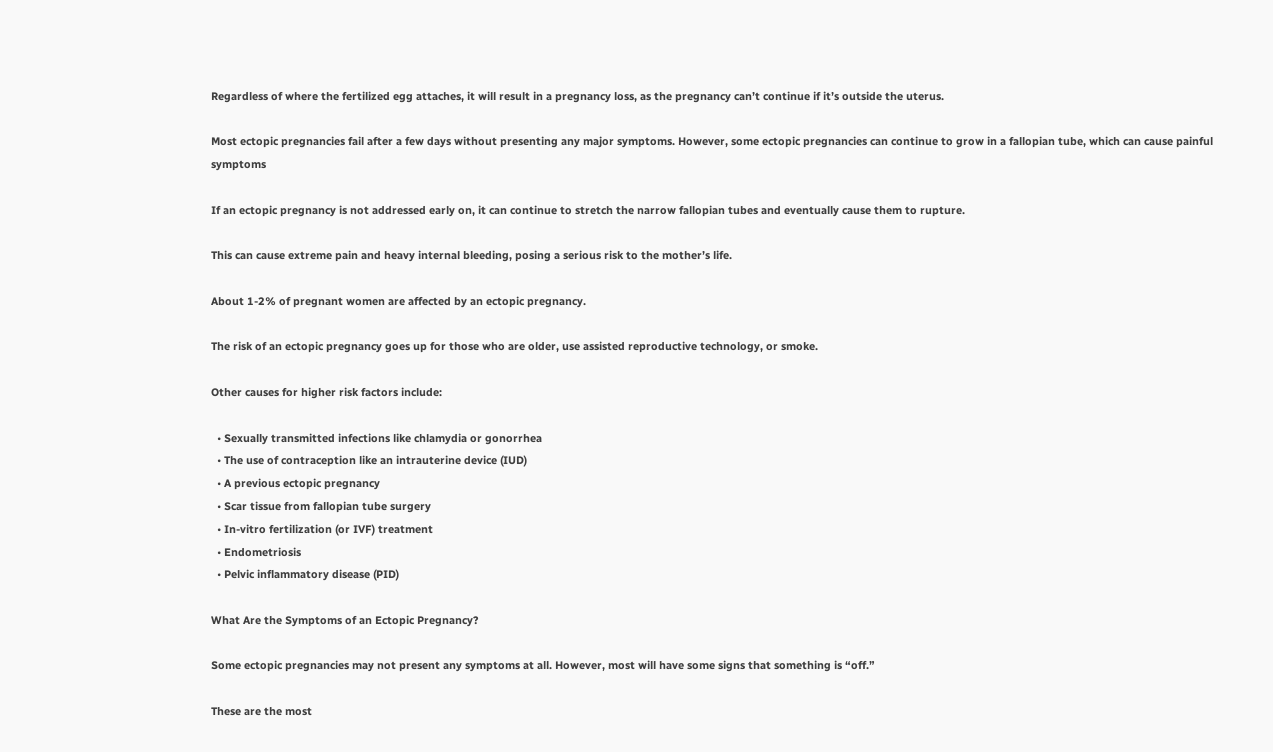Regardless of where the fertilized egg attaches, it will result in a pregnancy loss, as the pregnancy can’t continue if it’s outside the uterus.

Most ectopic pregnancies fail after a few days without presenting any major symptoms. However, some ectopic pregnancies can continue to grow in a fallopian tube, which can cause painful symptoms

If an ectopic pregnancy is not addressed early on, it can continue to stretch the narrow fallopian tubes and eventually cause them to rupture.

This can cause extreme pain and heavy internal bleeding, posing a serious risk to the mother’s life.

About 1-2% of pregnant women are affected by an ectopic pregnancy.

The risk of an ectopic pregnancy goes up for those who are older, use assisted reproductive technology, or smoke.

Other causes for higher risk factors include:

  • Sexually transmitted infections like chlamydia or gonorrhea
  • The use of contraception like an intrauterine device (IUD)
  • A previous ectopic pregnancy
  • Scar tissue from fallopian tube surgery
  • In-vitro fertilization (or IVF) treatment
  • Endometriosis
  • Pelvic inflammatory disease (PID)

What Are the Symptoms of an Ectopic Pregnancy?

Some ectopic pregnancies may not present any symptoms at all. However, most will have some signs that something is “off.”

These are the most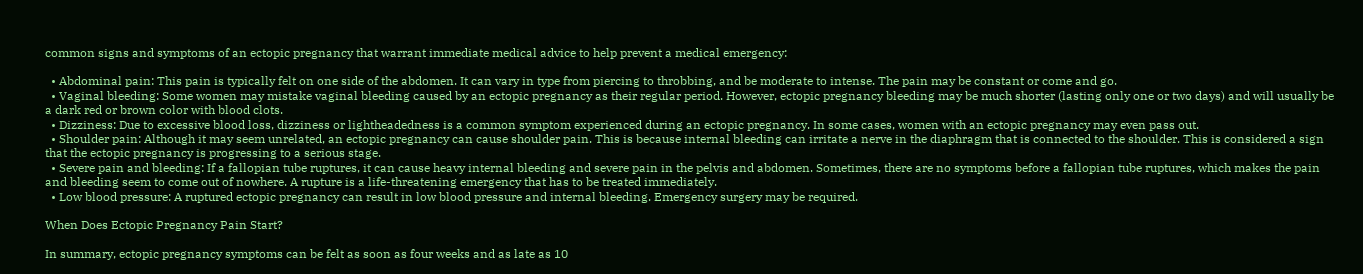common signs and symptoms of an ectopic pregnancy that warrant immediate medical advice to help prevent a medical emergency:

  • Abdominal pain: This pain is typically felt on one side of the abdomen. It can vary in type from piercing to throbbing, and be moderate to intense. The pain may be constant or come and go.
  • Vaginal bleeding: Some women may mistake vaginal bleeding caused by an ectopic pregnancy as their regular period. However, ectopic pregnancy bleeding may be much shorter (lasting only one or two days) and will usually be a dark red or brown color with blood clots.
  • Dizziness: Due to excessive blood loss, dizziness or lightheadedness is a common symptom experienced during an ectopic pregnancy. In some cases, women with an ectopic pregnancy may even pass out.
  • Shoulder pain: Although it may seem unrelated, an ectopic pregnancy can cause shoulder pain. This is because internal bleeding can irritate a nerve in the diaphragm that is connected to the shoulder. This is considered a sign that the ectopic pregnancy is progressing to a serious stage.
  • Severe pain and bleeding: If a fallopian tube ruptures, it can cause heavy internal bleeding and severe pain in the pelvis and abdomen. Sometimes, there are no symptoms before a fallopian tube ruptures, which makes the pain and bleeding seem to come out of nowhere. A rupture is a life-threatening emergency that has to be treated immediately.
  • Low blood pressure: A ruptured ectopic pregnancy can result in low blood pressure and internal bleeding. Emergency surgery may be required.

When Does Ectopic Pregnancy Pain Start?

In summary, ectopic pregnancy symptoms can be felt as soon as four weeks and as late as 10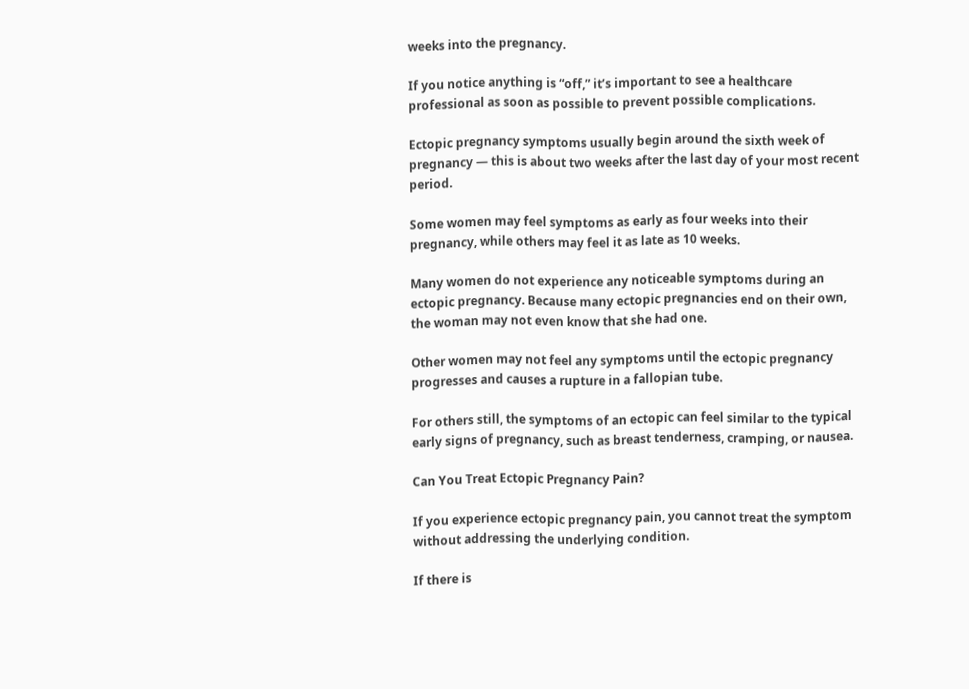weeks into the pregnancy.

If you notice anything is “off,” it’s important to see a healthcare professional as soon as possible to prevent possible complications.

Ectopic pregnancy symptoms usually begin around the sixth week of pregnancy — this is about two weeks after the last day of your most recent period.

Some women may feel symptoms as early as four weeks into their pregnancy, while others may feel it as late as 10 weeks.

Many women do not experience any noticeable symptoms during an ectopic pregnancy. Because many ectopic pregnancies end on their own, the woman may not even know that she had one.

Other women may not feel any symptoms until the ectopic pregnancy progresses and causes a rupture in a fallopian tube.

For others still, the symptoms of an ectopic can feel similar to the typical early signs of pregnancy, such as breast tenderness, cramping, or nausea.

Can You Treat Ectopic Pregnancy Pain?

If you experience ectopic pregnancy pain, you cannot treat the symptom without addressing the underlying condition.

If there is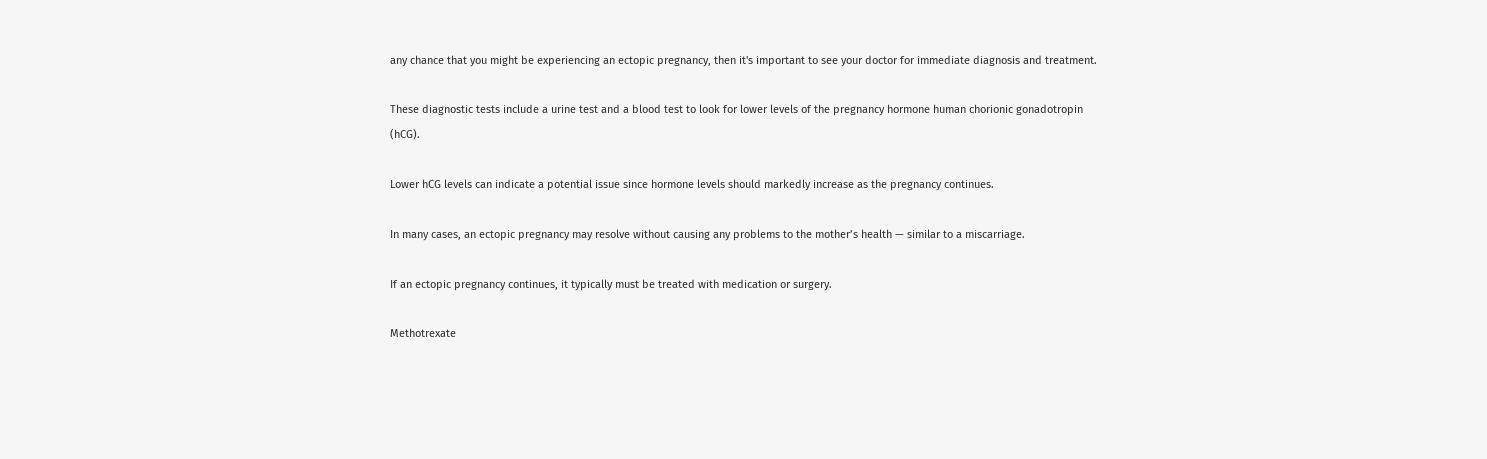any chance that you might be experiencing an ectopic pregnancy, then it's important to see your doctor for immediate diagnosis and treatment.

These diagnostic tests include a urine test and a blood test to look for lower levels of the pregnancy hormone human chorionic gonadotropin (hCG).

Lower hCG levels can indicate a potential issue since hormone levels should markedly increase as the pregnancy continues.

In many cases, an ectopic pregnancy may resolve without causing any problems to the mother’s health — similar to a miscarriage.

If an ectopic pregnancy continues, it typically must be treated with medication or surgery.

Methotrexate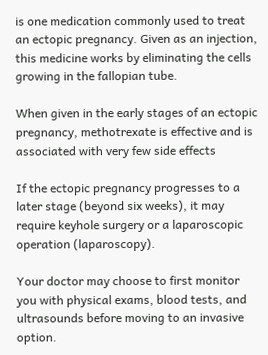is one medication commonly used to treat an ectopic pregnancy. Given as an injection, this medicine works by eliminating the cells growing in the fallopian tube.

When given in the early stages of an ectopic pregnancy, methotrexate is effective and is associated with very few side effects

If the ectopic pregnancy progresses to a later stage (beyond six weeks), it may require keyhole surgery or a laparoscopic operation (laparoscopy).

Your doctor may choose to first monitor you with physical exams, blood tests, and ultrasounds before moving to an invasive option.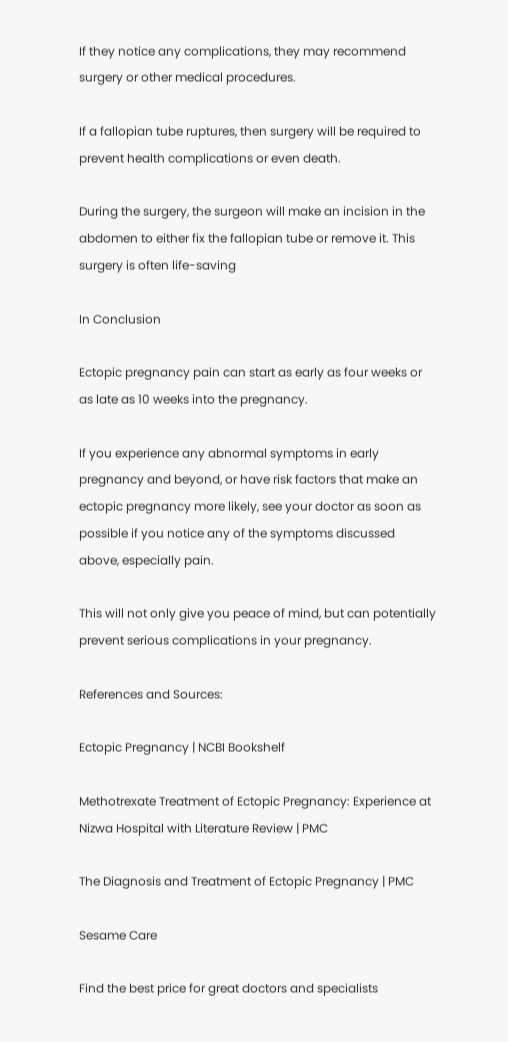If they notice any complications, they may recommend surgery or other medical procedures.

If a fallopian tube ruptures, then surgery will be required to prevent health complications or even death.

During the surgery, the surgeon will make an incision in the abdomen to either fix the fallopian tube or remove it. This surgery is often life-saving

In Conclusion

Ectopic pregnancy pain can start as early as four weeks or as late as 10 weeks into the pregnancy.

If you experience any abnormal symptoms in early pregnancy and beyond, or have risk factors that make an ectopic pregnancy more likely, see your doctor as soon as possible if you notice any of the symptoms discussed above, especially pain.

This will not only give you peace of mind, but can potentially prevent serious complications in your pregnancy.

References and Sources:

Ectopic Pregnancy | NCBI Bookshelf

Methotrexate Treatment of Ectopic Pregnancy: Experience at Nizwa Hospital with Literature Review | PMC

The Diagnosis and Treatment of Ectopic Pregnancy | PMC

Sesame Care

Find the best price for great doctors and specialists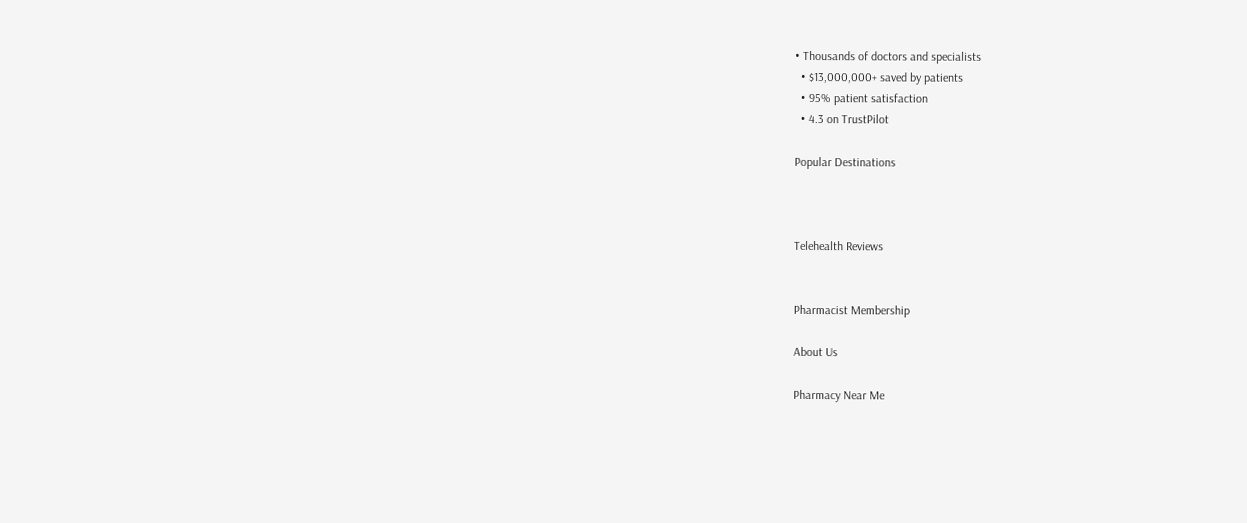• Thousands of doctors and specialists
  • $13,000,000+ saved by patients
  • 95% patient satisfaction
  • 4.3 on TrustPilot

Popular Destinations



Telehealth Reviews


Pharmacist Membership

About Us

Pharmacy Near Me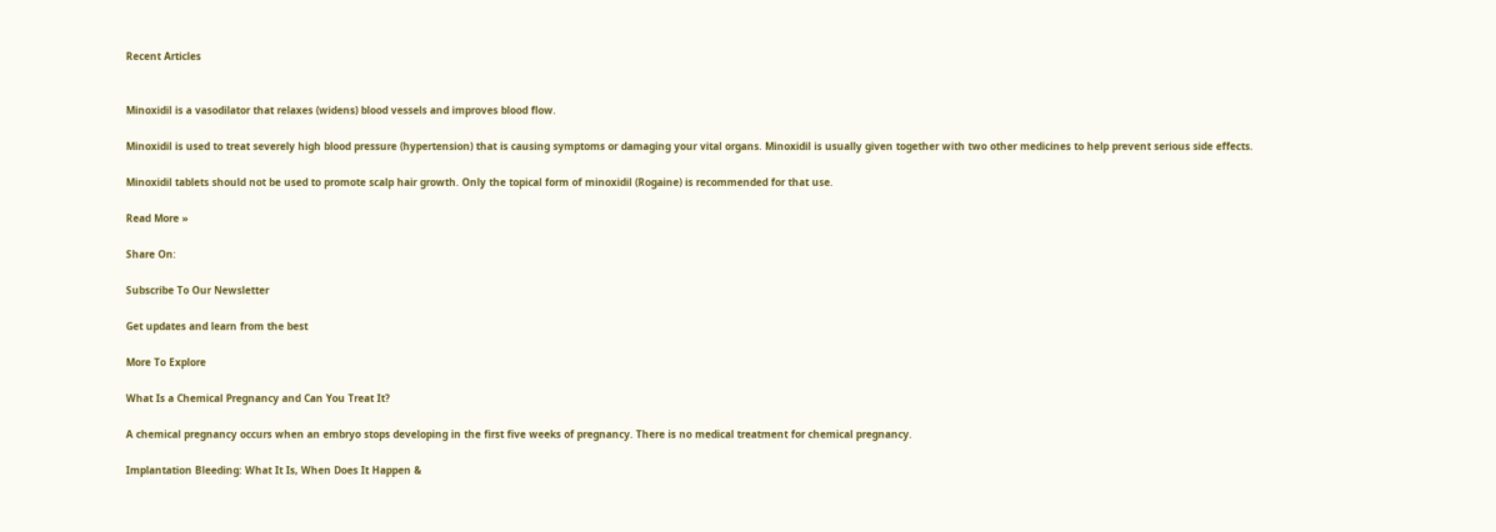Recent Articles


Minoxidil is a vasodilator that relaxes (widens) blood vessels and improves blood flow.

Minoxidil is used to treat severely high blood pressure (hypertension) that is causing symptoms or damaging your vital organs. Minoxidil is usually given together with two other medicines to help prevent serious side effects.

Minoxidil tablets should not be used to promote scalp hair growth. Only the topical form of minoxidil (Rogaine) is recommended for that use.

Read More »

Share On:

Subscribe To Our Newsletter

Get updates and learn from the best

More To Explore

What Is a Chemical Pregnancy and Can You Treat It?

A chemical pregnancy occurs when an embryo stops developing in the first five weeks of pregnancy. There is no medical treatment for chemical pregnancy.

Implantation Bleeding: What It Is, When Does It Happen &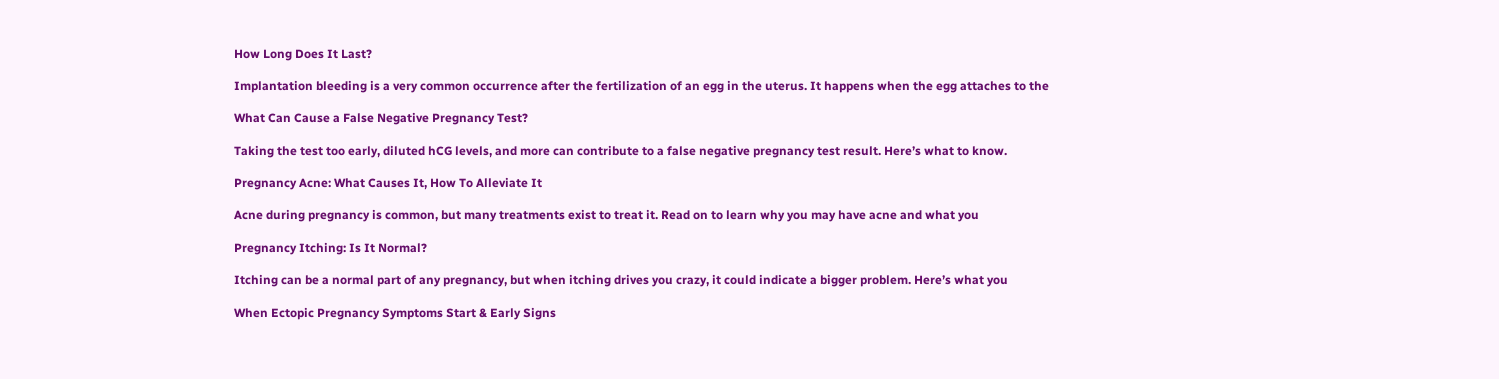How Long Does It Last?

Implantation bleeding is a very common occurrence after the fertilization of an egg in the uterus. It happens when the egg attaches to the

What Can Cause a False Negative Pregnancy Test?

Taking the test too early, diluted hCG levels, and more can contribute to a false negative pregnancy test result. Here’s what to know.

Pregnancy Acne: What Causes It, How To Alleviate It

Acne during pregnancy is common, but many treatments exist to treat it. Read on to learn why you may have acne and what you

Pregnancy Itching: Is It Normal?

Itching can be a normal part of any pregnancy, but when itching drives you crazy, it could indicate a bigger problem. Here’s what you

When Ectopic Pregnancy Symptoms Start & Early Signs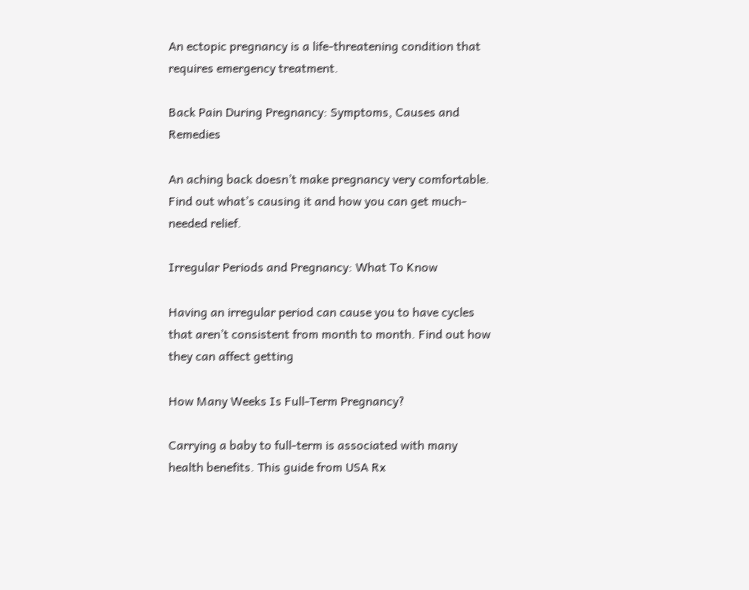An ectopic pregnancy is a life-threatening condition that requires emergency treatment.

Back Pain During Pregnancy: Symptoms, Causes and Remedies

An aching back doesn’t make pregnancy very comfortable. Find out what’s causing it and how you can get much-needed relief.

Irregular Periods and Pregnancy: What To Know

Having an irregular period can cause you to have cycles that aren’t consistent from month to month. Find out how they can affect getting

How Many Weeks Is Full-Term Pregnancy?

Carrying a baby to full-term is associated with many health benefits. This guide from USA Rx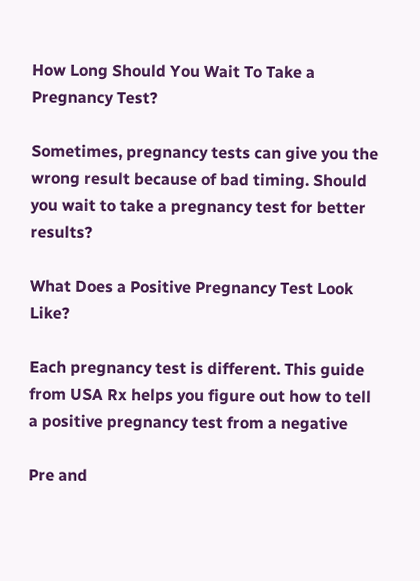How Long Should You Wait To Take a Pregnancy Test?

Sometimes, pregnancy tests can give you the wrong result because of bad timing. Should you wait to take a pregnancy test for better results?

What Does a Positive Pregnancy Test Look Like?

Each pregnancy test is different. This guide from USA Rx helps you figure out how to tell a positive pregnancy test from a negative

Pre and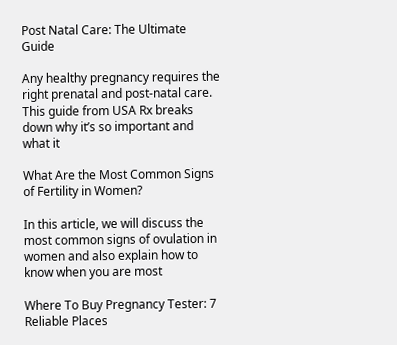Post Natal Care: The Ultimate Guide

Any healthy pregnancy requires the right prenatal and post-natal care. This guide from USA Rx breaks down why it’s so important and what it

What Are the Most Common Signs of Fertility in Women?

In this article, we will discuss the most common signs of ovulation in women and also explain how to know when you are most

Where To Buy Pregnancy Tester: 7 Reliable Places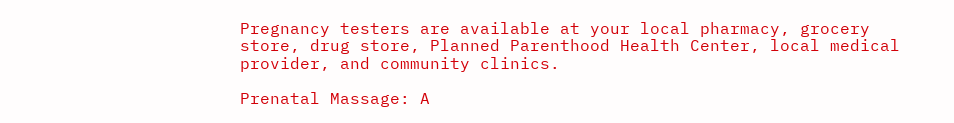Pregnancy testers are available at your local pharmacy, grocery store, drug store, Planned Parenthood Health Center, local medical provider, and community clinics.

Prenatal Massage: A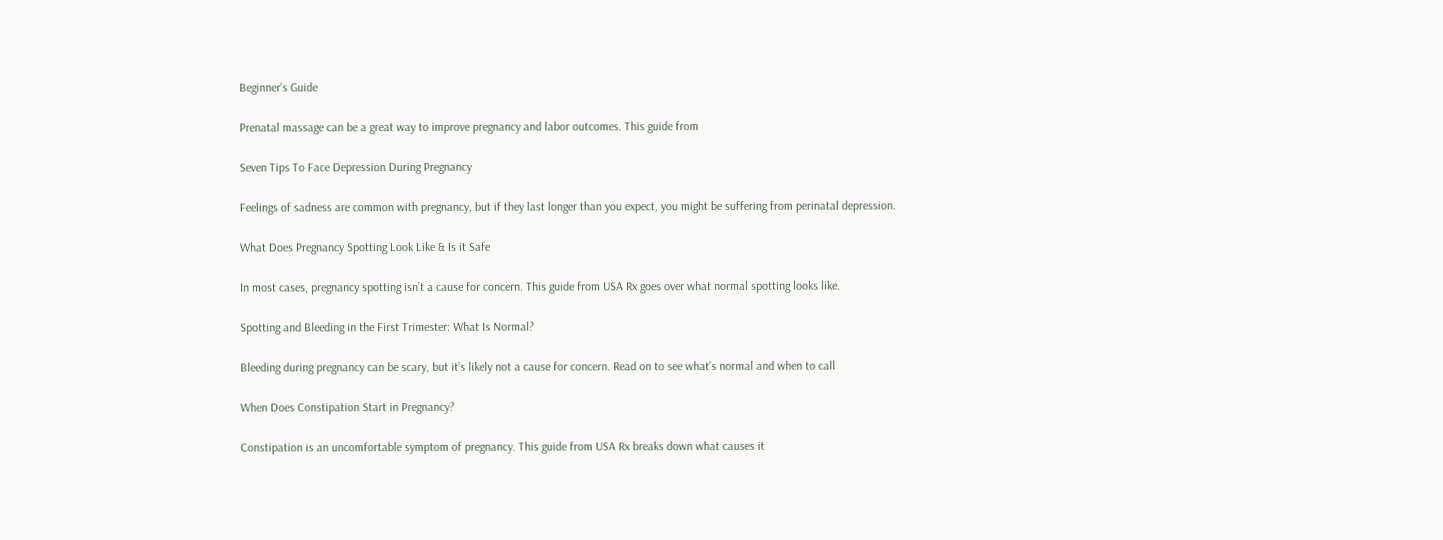Beginner’s Guide

Prenatal massage can be a great way to improve pregnancy and labor outcomes. This guide from

Seven Tips To Face Depression During Pregnancy

Feelings of sadness are common with pregnancy, but if they last longer than you expect, you might be suffering from perinatal depression.

What Does Pregnancy Spotting Look Like & Is it Safe

In most cases, pregnancy spotting isn’t a cause for concern. This guide from USA Rx goes over what normal spotting looks like.

Spotting and Bleeding in the First Trimester: What Is Normal?

Bleeding during pregnancy can be scary, but it’s likely not a cause for concern. Read on to see what’s normal and when to call

When Does Constipation Start in Pregnancy?

Constipation is an uncomfortable symptom of pregnancy. This guide from USA Rx breaks down what causes it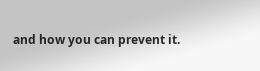and how you can prevent it.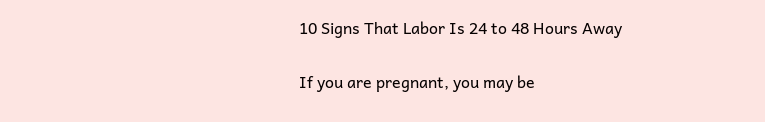10 Signs That Labor Is 24 to 48 Hours Away

If you are pregnant, you may be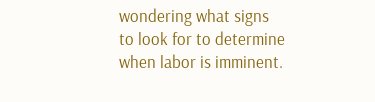wondering what signs to look for to determine when labor is imminent.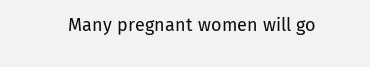Many pregnant women will go